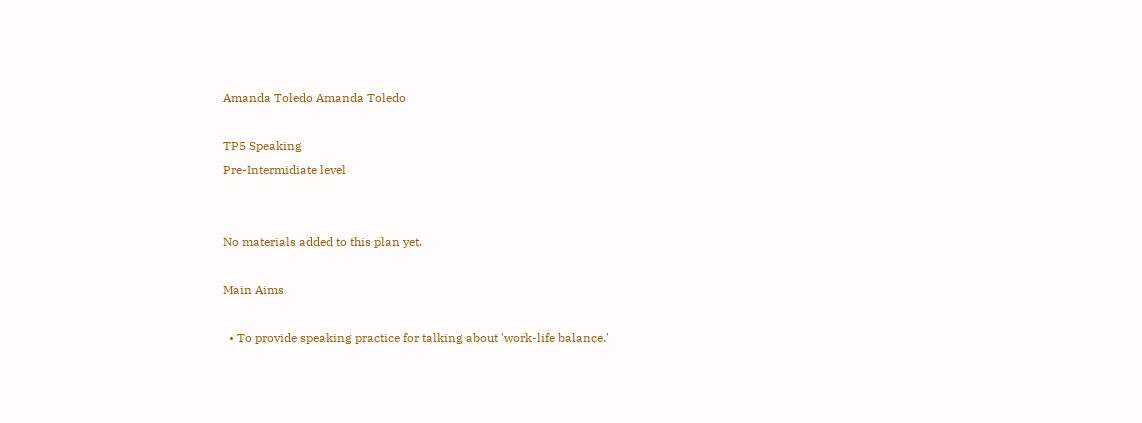Amanda Toledo Amanda Toledo

TP5 Speaking
Pre-Intermidiate level


No materials added to this plan yet.

Main Aims

  • To provide speaking practice for talking about 'work-life balance.'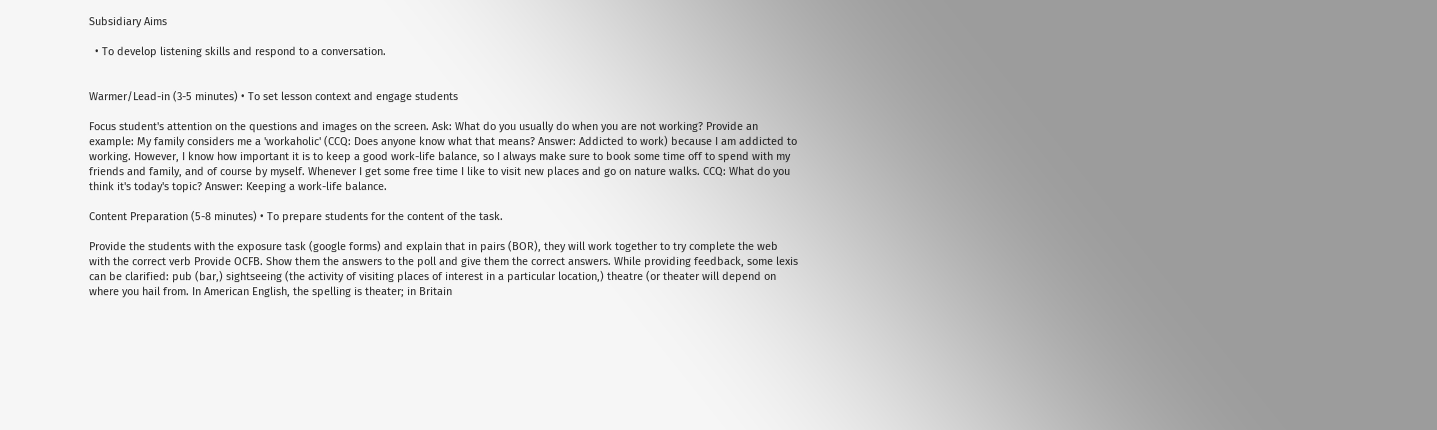Subsidiary Aims

  • To develop listening skills and respond to a conversation.


Warmer/Lead-in (3-5 minutes) • To set lesson context and engage students

Focus student's attention on the questions and images on the screen. Ask: What do you usually do when you are not working? Provide an example: My family considers me a 'workaholic' (CCQ: Does anyone know what that means? Answer: Addicted to work) because I am addicted to working. However, I know how important it is to keep a good work-life balance, so I always make sure to book some time off to spend with my friends and family, and of course by myself. Whenever I get some free time I like to visit new places and go on nature walks. CCQ: What do you think it's today's topic? Answer: Keeping a work-life balance.

Content Preparation (5-8 minutes) • To prepare students for the content of the task.

Provide the students with the exposure task (google forms) and explain that in pairs (BOR), they will work together to try complete the web with the correct verb Provide OCFB. Show them the answers to the poll and give them the correct answers. While providing feedback, some lexis can be clarified: pub (bar,) sightseeing (the activity of visiting places of interest in a particular location,) theatre (or theater will depend on where you hail from. In American English, the spelling is theater; in Britain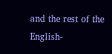and the rest of the English-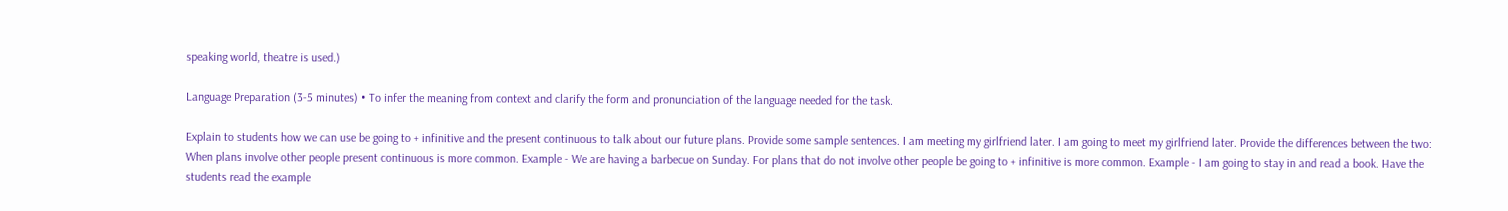speaking world, theatre is used.)

Language Preparation (3-5 minutes) • To infer the meaning from context and clarify the form and pronunciation of the language needed for the task.

Explain to students how we can use be going to + infinitive and the present continuous to talk about our future plans. Provide some sample sentences. I am meeting my girlfriend later. I am going to meet my girlfriend later. Provide the differences between the two: When plans involve other people present continuous is more common. Example - We are having a barbecue on Sunday. For plans that do not involve other people be going to + infinitive is more common. Example - I am going to stay in and read a book. Have the students read the example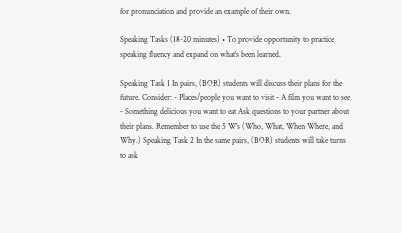for pronunciation and provide an example of their own.

Speaking Tasks (18-20 minutes) • To provide opportunity to practice speaking fluency and expand on what’s been learned.

Speaking Task 1 In pairs, (BOR) students will discuss their plans for the future. Consider: - Places/people you want to visit - A film you want to see - Something delicious you want to eat Ask questions to your partner about their plans. Remember to use the 5 W's (Who, What, When Where, and Why.) Speaking Task 2 In the same pairs, (BOR) students will take turns to ask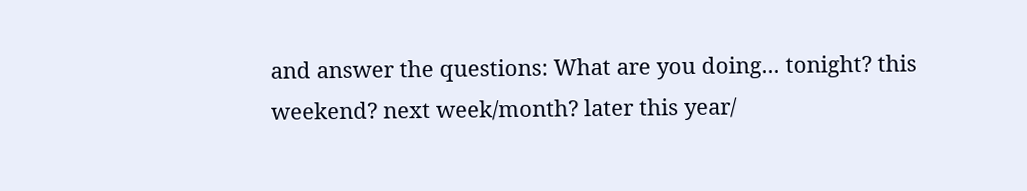and answer the questions: What are you doing... tonight? this weekend? next week/month? later this year/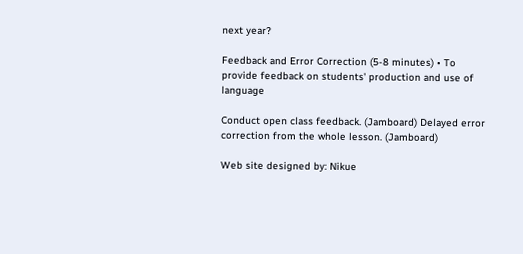next year?

Feedback and Error Correction (5-8 minutes) • To provide feedback on students' production and use of language

Conduct open class feedback. (Jamboard) Delayed error correction from the whole lesson. (Jamboard)

Web site designed by: Nikue